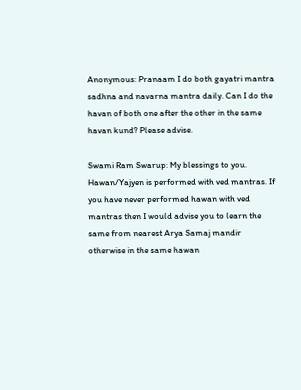Anonymous: Pranaam I do both gayatri mantra sadhna and navarna mantra daily. Can I do the havan of both one after the other in the same havan kund? Please advise.

Swami Ram Swarup: My blessings to you. Hawan/Yajyen is performed with ved mantras. If you have never performed hawan with ved mantras then I would advise you to learn the same from nearest Arya Samaj mandir otherwise in the same hawan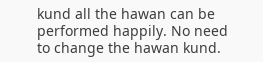kund all the hawan can be performed happily. No need to change the hawan kund.